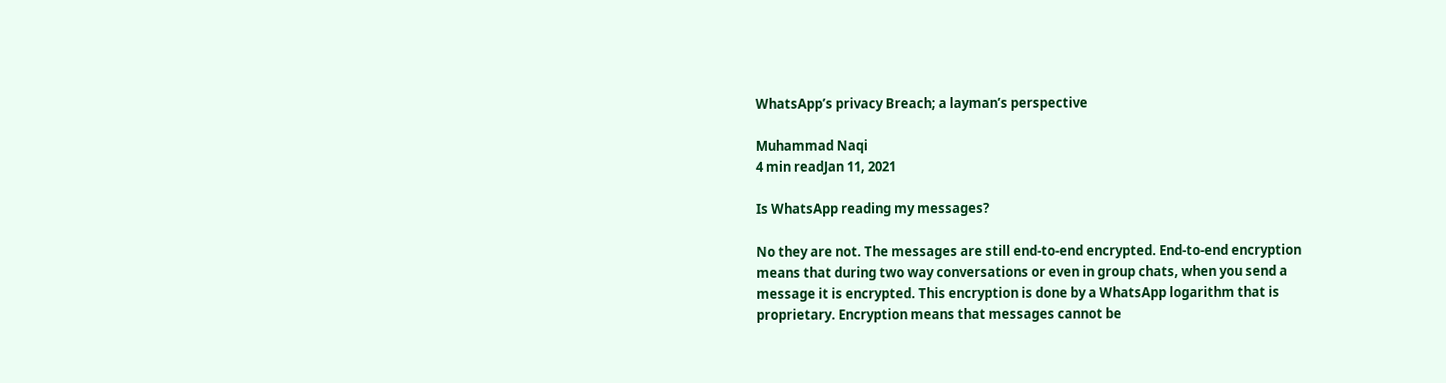WhatsApp’s privacy Breach; a layman’s perspective

Muhammad Naqi
4 min readJan 11, 2021

Is WhatsApp reading my messages?

No they are not. The messages are still end-to-end encrypted. End-to-end encryption means that during two way conversations or even in group chats, when you send a message it is encrypted. This encryption is done by a WhatsApp logarithm that is proprietary. Encryption means that messages cannot be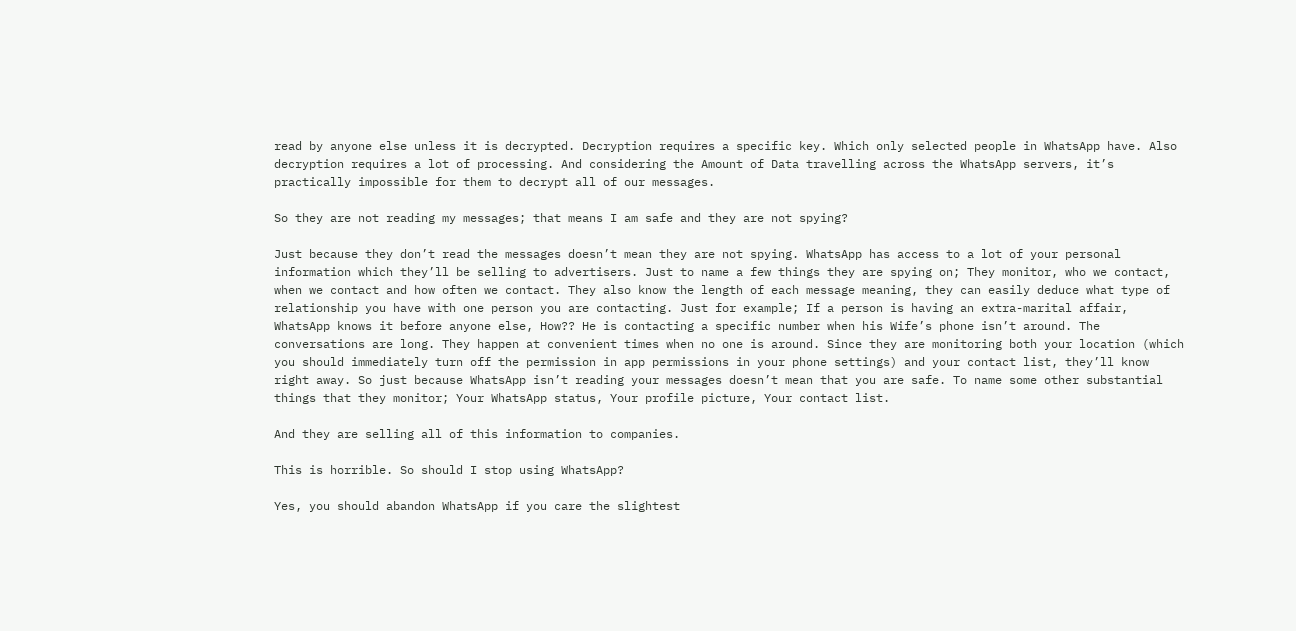read by anyone else unless it is decrypted. Decryption requires a specific key. Which only selected people in WhatsApp have. Also decryption requires a lot of processing. And considering the Amount of Data travelling across the WhatsApp servers, it’s practically impossible for them to decrypt all of our messages.

So they are not reading my messages; that means I am safe and they are not spying?

Just because they don’t read the messages doesn’t mean they are not spying. WhatsApp has access to a lot of your personal information which they’ll be selling to advertisers. Just to name a few things they are spying on; They monitor, who we contact, when we contact and how often we contact. They also know the length of each message meaning, they can easily deduce what type of relationship you have with one person you are contacting. Just for example; If a person is having an extra-marital affair, WhatsApp knows it before anyone else, How?? He is contacting a specific number when his Wife’s phone isn’t around. The conversations are long. They happen at convenient times when no one is around. Since they are monitoring both your location (which you should immediately turn off the permission in app permissions in your phone settings) and your contact list, they’ll know right away. So just because WhatsApp isn’t reading your messages doesn’t mean that you are safe. To name some other substantial things that they monitor; Your WhatsApp status, Your profile picture, Your contact list.

And they are selling all of this information to companies.

This is horrible. So should I stop using WhatsApp?

Yes, you should abandon WhatsApp if you care the slightest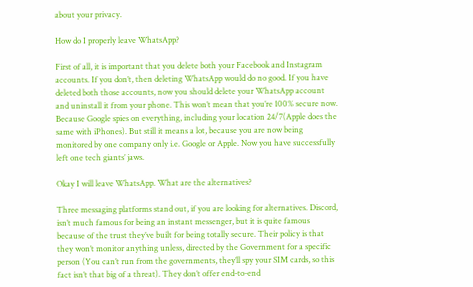about your privacy.

How do I properly leave WhatsApp?

First of all, it is important that you delete both your Facebook and Instagram accounts. If you don’t, then deleting WhatsApp would do no good. If you have deleted both those accounts, now you should delete your WhatsApp account and uninstall it from your phone. This won’t mean that you’re 100% secure now. Because Google spies on everything, including your location 24/7(Apple does the same with iPhones). But still it means a lot, because you are now being monitored by one company only i.e. Google or Apple. Now you have successfully left one tech giants’ jaws.

Okay I will leave WhatsApp. What are the alternatives?

Three messaging platforms stand out, if you are looking for alternatives. Discord, isn’t much famous for being an instant messenger, but it is quite famous because of the trust they’ve built for being totally secure. Their policy is that they won’t monitor anything unless, directed by the Government for a specific person (You can’t run from the governments, they’ll spy your SIM cards, so this fact isn’t that big of a threat). They don’t offer end-to-end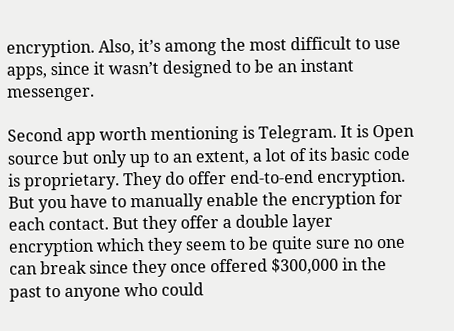encryption. Also, it’s among the most difficult to use apps, since it wasn’t designed to be an instant messenger.

Second app worth mentioning is Telegram. It is Open source but only up to an extent, a lot of its basic code is proprietary. They do offer end-to-end encryption. But you have to manually enable the encryption for each contact. But they offer a double layer encryption which they seem to be quite sure no one can break since they once offered $300,000 in the past to anyone who could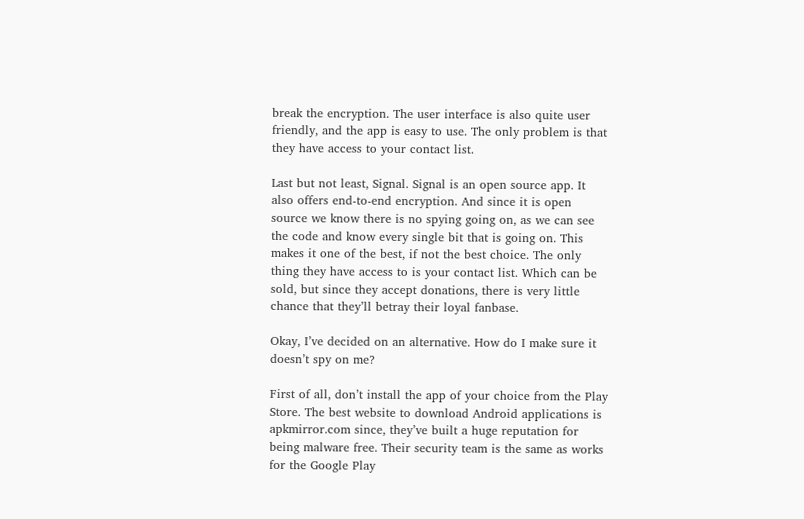break the encryption. The user interface is also quite user friendly, and the app is easy to use. The only problem is that they have access to your contact list.

Last but not least, Signal. Signal is an open source app. It also offers end-to-end encryption. And since it is open source we know there is no spying going on, as we can see the code and know every single bit that is going on. This makes it one of the best, if not the best choice. The only thing they have access to is your contact list. Which can be sold, but since they accept donations, there is very little chance that they’ll betray their loyal fanbase.

Okay, I’ve decided on an alternative. How do I make sure it doesn’t spy on me?

First of all, don’t install the app of your choice from the Play Store. The best website to download Android applications is apkmirror.com since, they’ve built a huge reputation for being malware free. Their security team is the same as works for the Google Play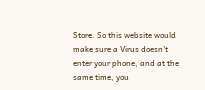Store. So this website would make sure a Virus doesn’t enter your phone, and at the same time, you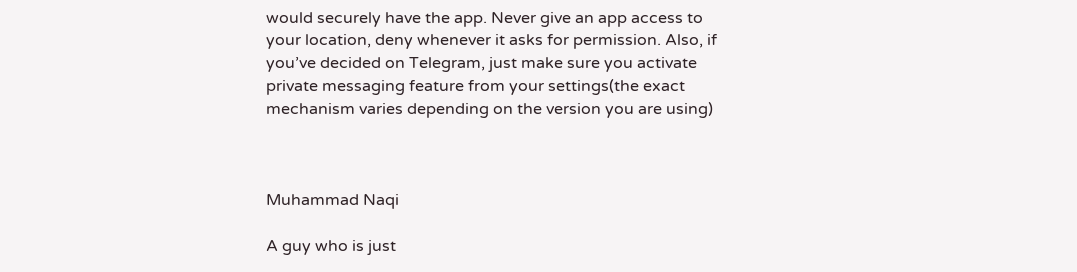would securely have the app. Never give an app access to your location, deny whenever it asks for permission. Also, if you’ve decided on Telegram, just make sure you activate private messaging feature from your settings(the exact mechanism varies depending on the version you are using)



Muhammad Naqi

A guy who is just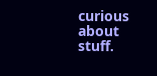curious about stuff.